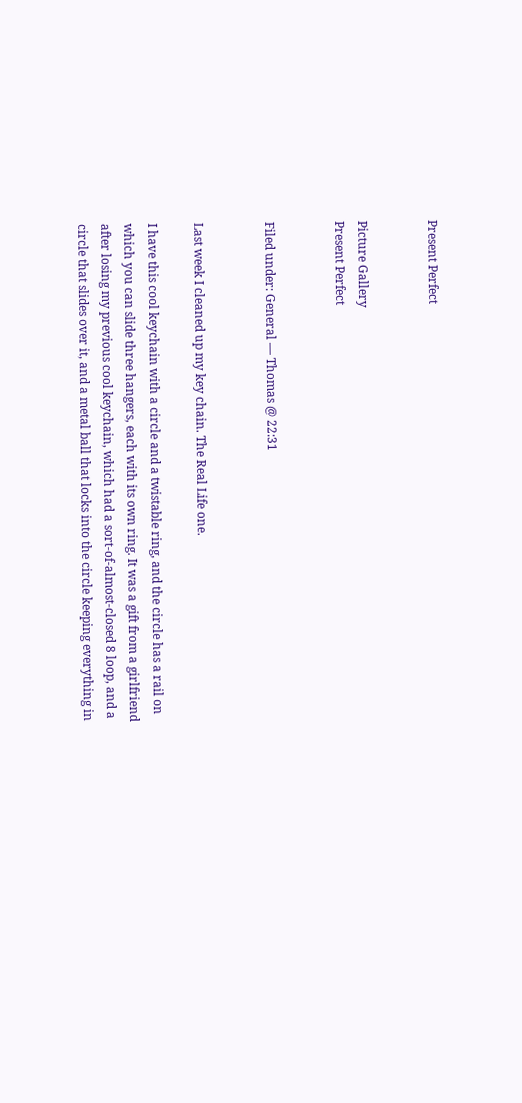Present Perfect


Picture Gallery
Present Perfect


Filed under: General — Thomas @ 22:31


Last week I cleaned up my key chain. The Real Life one.

I have this cool keychain with a circle and a twistable ring, and the circle has a rail on which you can slide three hangers, each with its own ring. It was a gift from a girlfriend after losing my previous cool keychain, which had a sort-of-almost-closed 8 loop, and a circle that slides over it, and a metal ball that locks into the circle keeping everything in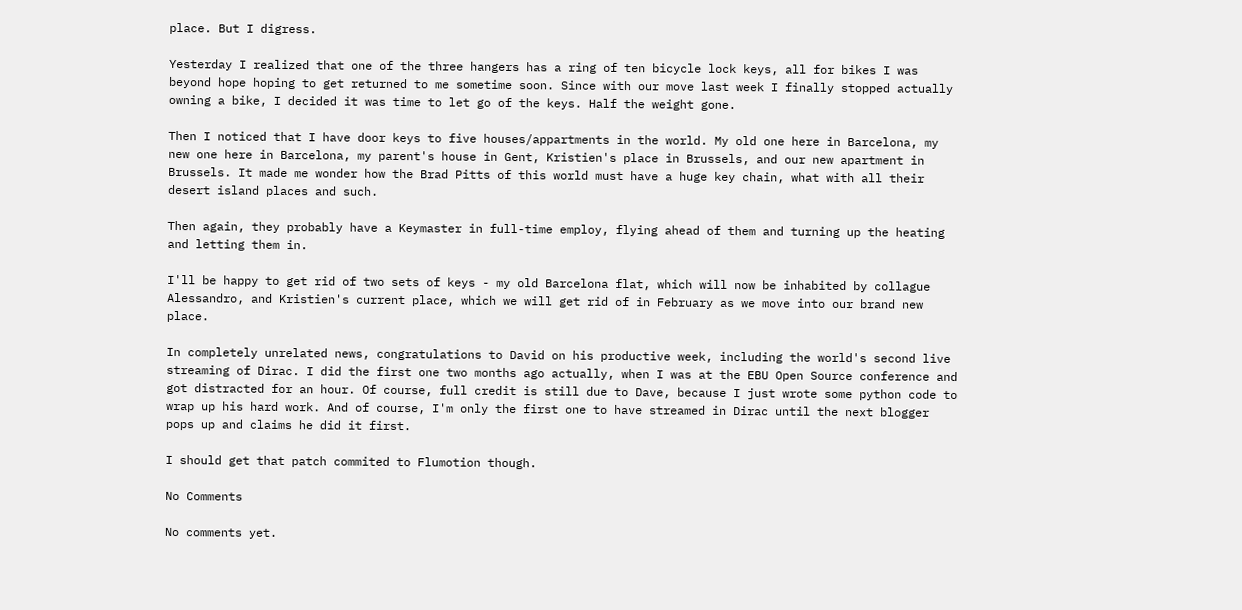place. But I digress.

Yesterday I realized that one of the three hangers has a ring of ten bicycle lock keys, all for bikes I was beyond hope hoping to get returned to me sometime soon. Since with our move last week I finally stopped actually owning a bike, I decided it was time to let go of the keys. Half the weight gone.

Then I noticed that I have door keys to five houses/appartments in the world. My old one here in Barcelona, my new one here in Barcelona, my parent's house in Gent, Kristien's place in Brussels, and our new apartment in Brussels. It made me wonder how the Brad Pitts of this world must have a huge key chain, what with all their desert island places and such.

Then again, they probably have a Keymaster in full-time employ, flying ahead of them and turning up the heating and letting them in.

I'll be happy to get rid of two sets of keys - my old Barcelona flat, which will now be inhabited by collague Alessandro, and Kristien's current place, which we will get rid of in February as we move into our brand new place.

In completely unrelated news, congratulations to David on his productive week, including the world's second live streaming of Dirac. I did the first one two months ago actually, when I was at the EBU Open Source conference and got distracted for an hour. Of course, full credit is still due to Dave, because I just wrote some python code to wrap up his hard work. And of course, I'm only the first one to have streamed in Dirac until the next blogger pops up and claims he did it first.

I should get that patch commited to Flumotion though.

No Comments

No comments yet.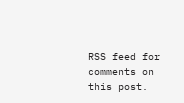RSS feed for comments on this post.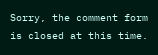Sorry, the comment form is closed at this time.